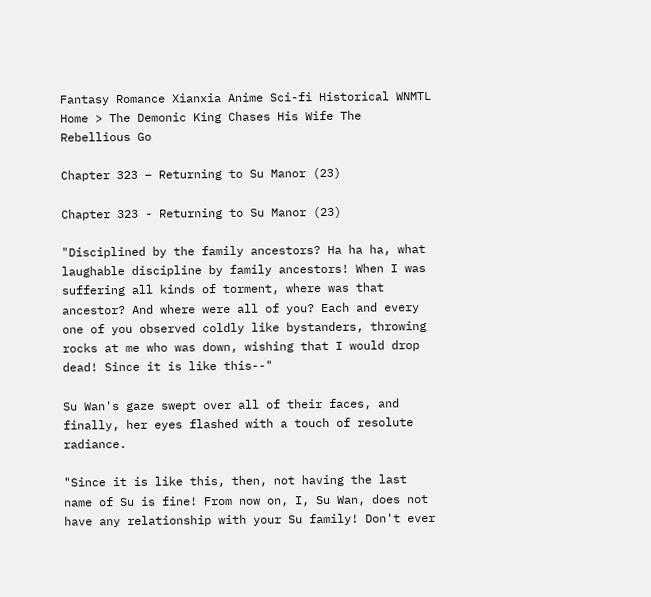Fantasy Romance Xianxia Anime Sci-fi Historical WNMTL
Home > The Demonic King Chases His Wife The Rebellious Go

Chapter 323 – Returning to Su Manor (23)

Chapter 323 - Returning to Su Manor (23)

"Disciplined by the family ancestors? Ha ha ha, what laughable discipline by family ancestors! When I was suffering all kinds of torment, where was that ancestor? And where were all of you? Each and every one of you observed coldly like bystanders, throwing rocks at me who was down, wishing that I would drop dead! Since it is like this--"

Su Wan's gaze swept over all of their faces, and finally, her eyes flashed with a touch of resolute radiance.

"Since it is like this, then, not having the last name of Su is fine! From now on, I, Su Wan, does not have any relationship with your Su family! Don't ever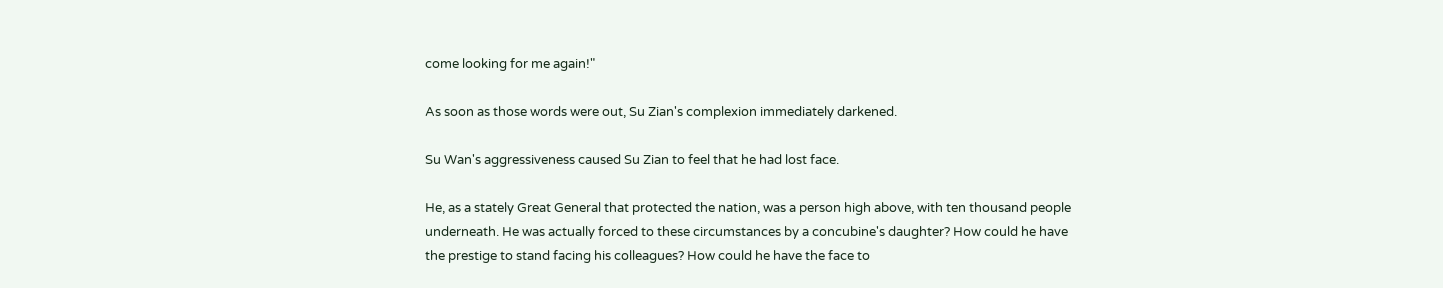come looking for me again!"

As soon as those words were out, Su Zian's complexion immediately darkened.

Su Wan's aggressiveness caused Su Zian to feel that he had lost face.

He, as a stately Great General that protected the nation, was a person high above, with ten thousand people underneath. He was actually forced to these circumstances by a concubine's daughter? How could he have the prestige to stand facing his colleagues? How could he have the face to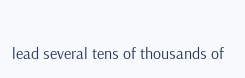lead several tens of thousands of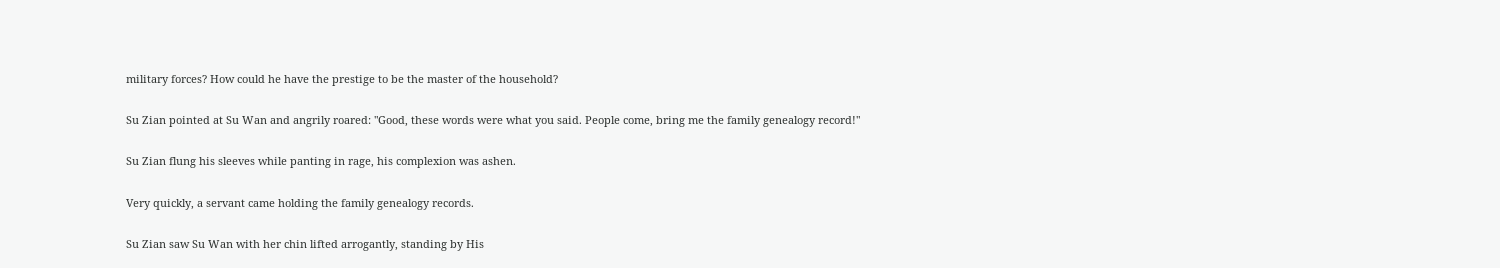military forces? How could he have the prestige to be the master of the household?

Su Zian pointed at Su Wan and angrily roared: "Good, these words were what you said. People come, bring me the family genealogy record!"

Su Zian flung his sleeves while panting in rage, his complexion was ashen.

Very quickly, a servant came holding the family genealogy records.

Su Zian saw Su Wan with her chin lifted arrogantly, standing by His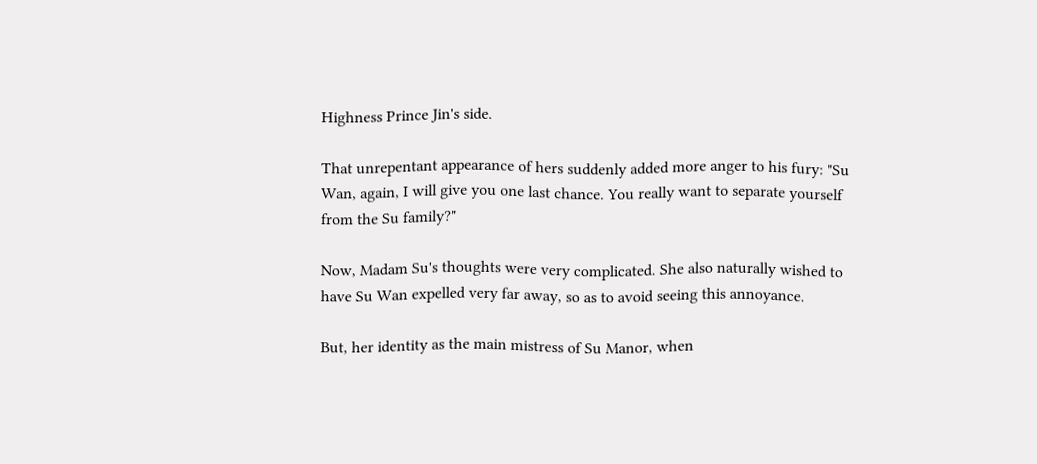Highness Prince Jin's side.

That unrepentant appearance of hers suddenly added more anger to his fury: "Su Wan, again, I will give you one last chance. You really want to separate yourself from the Su family?"

Now, Madam Su's thoughts were very complicated. She also naturally wished to have Su Wan expelled very far away, so as to avoid seeing this annoyance.

But, her identity as the main mistress of Su Manor, when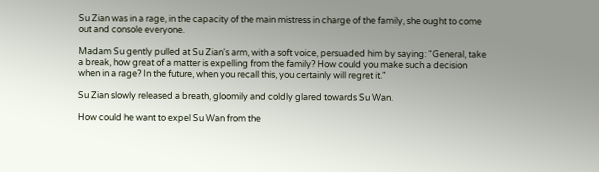Su Zian was in a rage, in the capacity of the main mistress in charge of the family, she ought to come out and console everyone.

Madam Su gently pulled at Su Zian's arm, with a soft voice, persuaded him by saying: "General, take a break, how great of a matter is expelling from the family? How could you make such a decision when in a rage? In the future, when you recall this, you certainly will regret it."

Su Zian slowly released a breath, gloomily and coldly glared towards Su Wan.

How could he want to expel Su Wan from the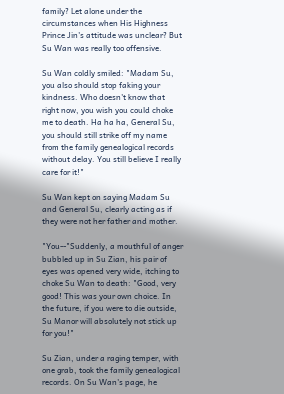family? Let alone under the circumstances when His Highness Prince Jin's attitude was unclear? But Su Wan was really too offensive.

Su Wan coldly smiled: "Madam Su, you also should stop faking your kindness. Who doesn't know that right now, you wish you could choke me to death. Ha ha ha, General Su, you should still strike off my name from the family genealogical records without delay. You still believe I really care for it!"

Su Wan kept on saying Madam Su and General Su, clearly acting as if they were not her father and mother.

"You--"Suddenly, a mouthful of anger bubbled up in Su Zian, his pair of eyes was opened very wide, itching to choke Su Wan to death: "Good, very good! This was your own choice. In the future, if you were to die outside, Su Manor will absolutely not stick up for you!"

Su Zian, under a raging temper, with one grab, took the family genealogical records. On Su Wan's page, he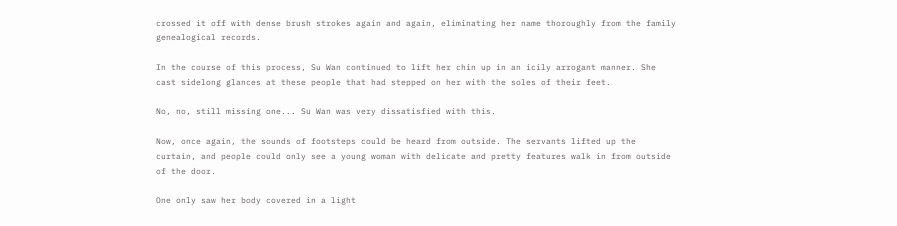crossed it off with dense brush strokes again and again, eliminating her name thoroughly from the family genealogical records.

In the course of this process, Su Wan continued to lift her chin up in an icily arrogant manner. She cast sidelong glances at these people that had stepped on her with the soles of their feet.

No, no, still missing one... Su Wan was very dissatisfied with this.

Now, once again, the sounds of footsteps could be heard from outside. The servants lifted up the curtain, and people could only see a young woman with delicate and pretty features walk in from outside of the door.

One only saw her body covered in a light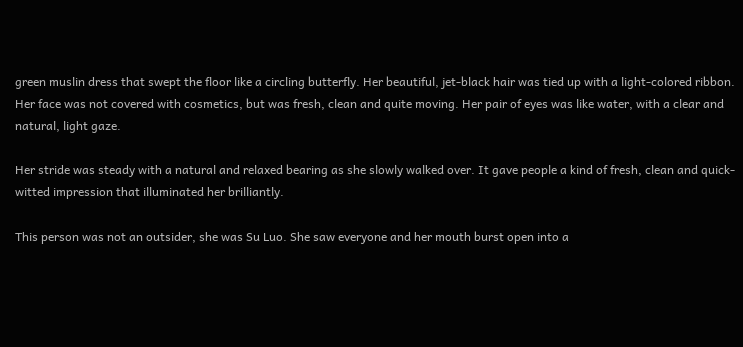green muslin dress that swept the floor like a circling butterfly. Her beautiful, jet-black hair was tied up with a light-colored ribbon. Her face was not covered with cosmetics, but was fresh, clean and quite moving. Her pair of eyes was like water, with a clear and natural, light gaze.

Her stride was steady with a natural and relaxed bearing as she slowly walked over. It gave people a kind of fresh, clean and quick-witted impression that illuminated her brilliantly.

This person was not an outsider, she was Su Luo. She saw everyone and her mouth burst open into a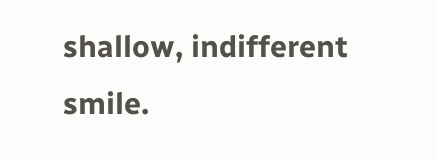shallow, indifferent smile.